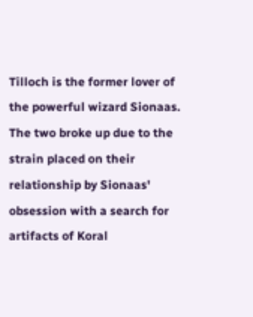Tilloch is the former lover of the powerful wizard Sionaas. The two broke up due to the strain placed on their relationship by Sionaas' obsession with a search for artifacts of Koral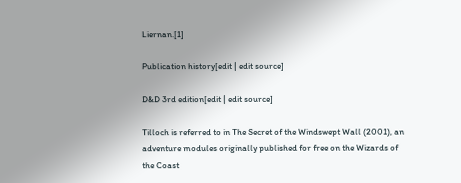Liernan.[1]

Publication history[edit | edit source]

D&D 3rd edition[edit | edit source]

Tilloch is referred to in The Secret of the Windswept Wall (2001), an adventure modules originally published for free on the Wizards of the Coast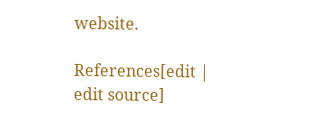website.

References[edit | edit source]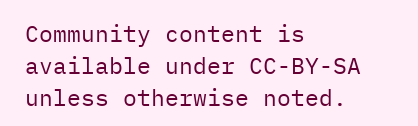Community content is available under CC-BY-SA unless otherwise noted.